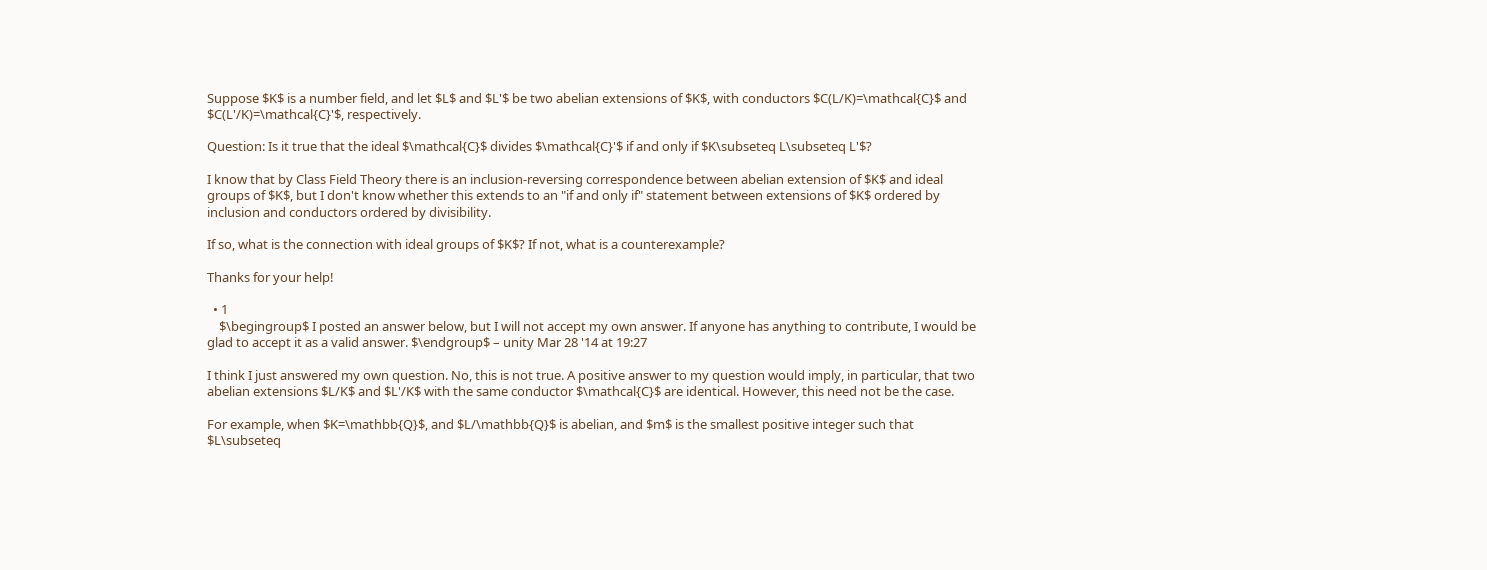Suppose $K$ is a number field, and let $L$ and $L'$ be two abelian extensions of $K$, with conductors $C(L/K)=\mathcal{C}$ and $C(L'/K)=\mathcal{C}'$, respectively.

Question: Is it true that the ideal $\mathcal{C}$ divides $\mathcal{C}'$ if and only if $K\subseteq L\subseteq L'$?

I know that by Class Field Theory there is an inclusion-reversing correspondence between abelian extension of $K$ and ideal groups of $K$, but I don't know whether this extends to an "if and only if" statement between extensions of $K$ ordered by inclusion and conductors ordered by divisibility.

If so, what is the connection with ideal groups of $K$? If not, what is a counterexample?

Thanks for your help!

  • 1
    $\begingroup$ I posted an answer below, but I will not accept my own answer. If anyone has anything to contribute, I would be glad to accept it as a valid answer. $\endgroup$ – unity Mar 28 '14 at 19:27

I think I just answered my own question. No, this is not true. A positive answer to my question would imply, in particular, that two abelian extensions $L/K$ and $L'/K$ with the same conductor $\mathcal{C}$ are identical. However, this need not be the case.

For example, when $K=\mathbb{Q}$, and $L/\mathbb{Q}$ is abelian, and $m$ is the smallest positive integer such that $L\subseteq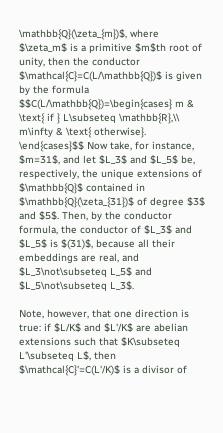\mathbb{Q}(\zeta_{m})$, where $\zeta_m$ is a primitive $m$th root of unity, then the conductor $\mathcal{C}=C(L/\mathbb{Q})$ is given by the formula $$C(L/\mathbb{Q})=\begin{cases} m & \text{ if } L\subseteq \mathbb{R},\\ m\infty & \text{ otherwise}. \end{cases}$$ Now take, for instance, $m=31$, and let $L_3$ and $L_5$ be, respectively, the unique extensions of $\mathbb{Q}$ contained in $\mathbb{Q}(\zeta_{31})$ of degree $3$ and $5$. Then, by the conductor formula, the conductor of $L_3$ and $L_5$ is $(31)$, because all their embeddings are real, and $L_3\not\subseteq L_5$ and $L_5\not\subseteq L_3$.

Note, however, that one direction is true: if $L/K$ and $L'/K$ are abelian extensions such that $K\subseteq L'\subseteq L$, then $\mathcal{C}'=C(L'/K)$ is a divisor of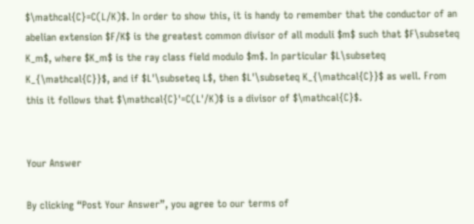$\mathcal{C}=C(L/K)$. In order to show this, it is handy to remember that the conductor of an abelian extension $F/K$ is the greatest common divisor of all moduli $m$ such that $F\subseteq K_m$, where $K_m$ is the ray class field modulo $m$. In particular $L\subseteq K_{\mathcal{C}}$, and if $L'\subseteq L$, then $L'\subseteq K_{\mathcal{C}}$ as well. From this it follows that $\mathcal{C}'=C(L'/K)$ is a divisor of $\mathcal{C}$.


Your Answer

By clicking “Post Your Answer”, you agree to our terms of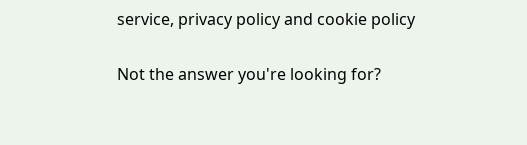service, privacy policy and cookie policy

Not the answer you're looking for?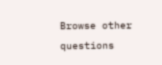Browse other questions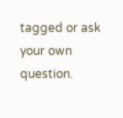tagged or ask your own question.